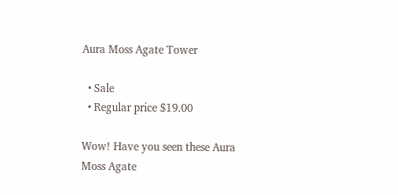Aura Moss Agate Tower

  • Sale
  • Regular price $19.00

Wow! Have you seen these Aura Moss Agate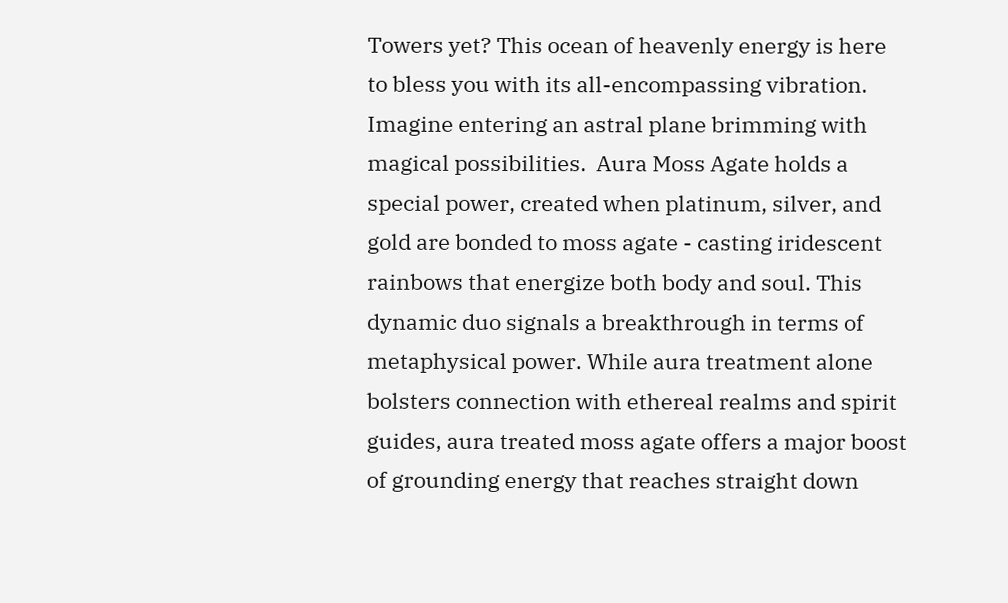Towers yet? This ocean of heavenly energy is here to bless you with its all-encompassing vibration. Imagine entering an astral plane brimming with magical possibilities.  Aura Moss Agate holds a special power, created when platinum, silver, and gold are bonded to moss agate - casting iridescent rainbows that energize both body and soul. This dynamic duo signals a breakthrough in terms of metaphysical power. While aura treatment alone bolsters connection with ethereal realms and spirit guides, aura treated moss agate offers a major boost of grounding energy that reaches straight down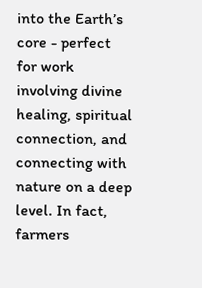into the Earth’s core - perfect for work involving divine healing, spiritual connection, and connecting with nature on a deep level. In fact, farmers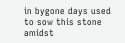in bygone days used to sow this stone amidst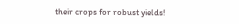their crops for robust yields!